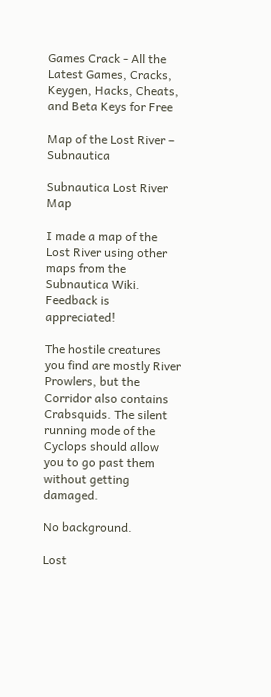Games Crack - All the Latest Games, Cracks, Keygen, Hacks, Cheats, and Beta Keys for Free

Map of the Lost River – Subnautica

Subnautica Lost River Map

I made a map of the Lost River using other maps from the Subnautica Wiki. Feedback is appreciated!

The hostile creatures you find are mostly River Prowlers, but the Corridor also contains Crabsquids. The silent running mode of the Cyclops should allow you to go past them without getting damaged.

No background.

Lost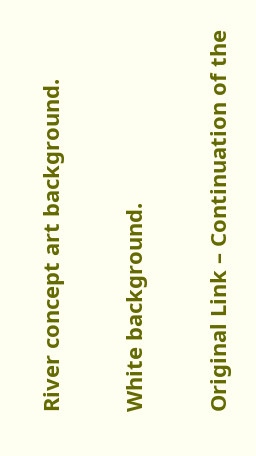River concept art background.

White background.

Original Link – Continuation of the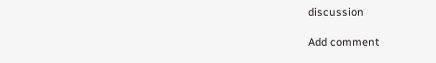discussion

Add comment